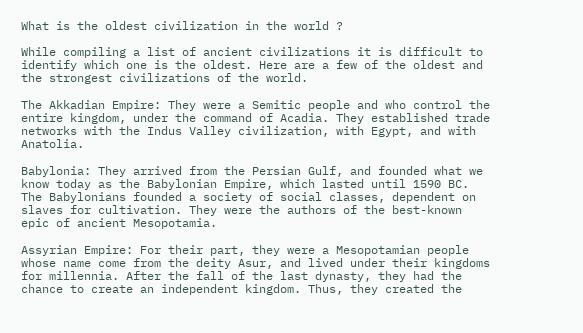What is the oldest civilization in the world ?

While compiling a list of ancient civilizations it is difficult to identify which one is the oldest. Here are a few of the oldest and the strongest civilizations of the world.

The Akkadian Empire: They were a Semitic people and who control the entire kingdom, under the command of Acadia. They established trade networks with the Indus Valley civilization, with Egypt, and with Anatolia.

Babylonia: They arrived from the Persian Gulf, and founded what we know today as the Babylonian Empire, which lasted until 1590 BC. The Babylonians founded a society of social classes, dependent on slaves for cultivation. They were the authors of the best-known epic of ancient Mesopotamia.

Assyrian Empire: For their part, they were a Mesopotamian people whose name come from the deity Asur, and lived under their kingdoms for millennia. After the fall of the last dynasty, they had the chance to create an independent kingdom. Thus, they created the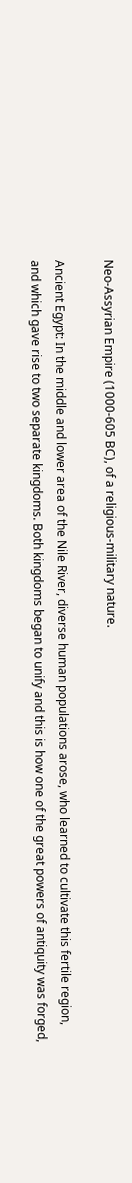Neo-Assyrian Empire (1000-605 BC), of a religious-military nature.

Ancient Egypt: In the middle and lower area of the Nile River, diverse human populations arose, who learned to cultivate this fertile region, and which gave rise to two separate kingdoms. Both kingdoms began to unify and this is how one of the great powers of antiquity was forged,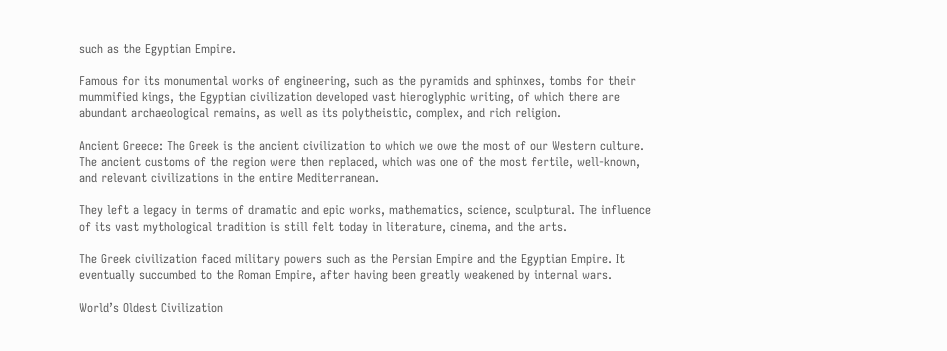such as the Egyptian Empire.

Famous for its monumental works of engineering, such as the pyramids and sphinxes, tombs for their mummified kings, the Egyptian civilization developed vast hieroglyphic writing, of which there are abundant archaeological remains, as well as its polytheistic, complex, and rich religion.

Ancient Greece: The Greek is the ancient civilization to which we owe the most of our Western culture. The ancient customs of the region were then replaced, which was one of the most fertile, well-known, and relevant civilizations in the entire Mediterranean.

They left a legacy in terms of dramatic and epic works, mathematics, science, sculptural. The influence of its vast mythological tradition is still felt today in literature, cinema, and the arts.

The Greek civilization faced military powers such as the Persian Empire and the Egyptian Empire. It eventually succumbed to the Roman Empire, after having been greatly weakened by internal wars.

World’s Oldest Civilization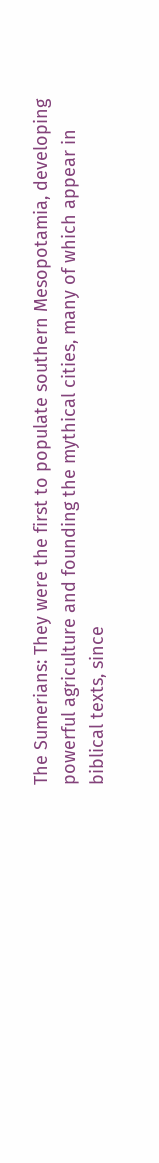The Sumerians: They were the first to populate southern Mesopotamia, developing powerful agriculture and founding the mythical cities, many of which appear in biblical texts, since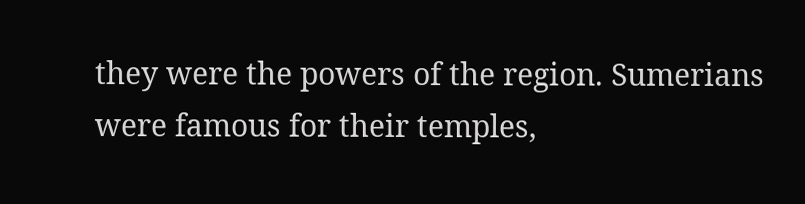they were the powers of the region. Sumerians were famous for their temples,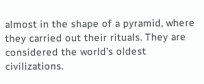almost in the shape of a pyramid, where they carried out their rituals. They are considered the world’s oldest civilizations.